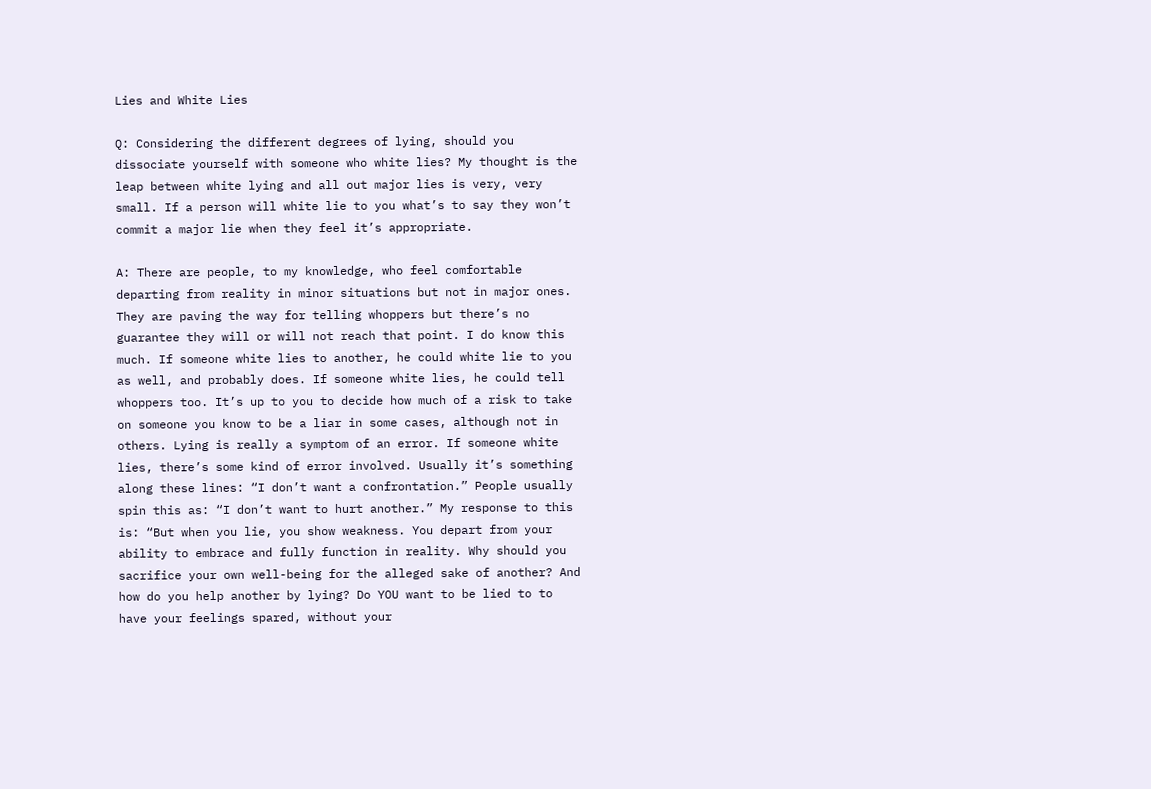Lies and White Lies

Q: Considering the different degrees of lying, should you dissociate yourself with someone who white lies? My thought is the leap between white lying and all out major lies is very, very small. If a person will white lie to you what’s to say they won’t commit a major lie when they feel it’s appropriate.

A: There are people, to my knowledge, who feel comfortable departing from reality in minor situations but not in major ones. They are paving the way for telling whoppers but there’s no guarantee they will or will not reach that point. I do know this much. If someone white lies to another, he could white lie to you as well, and probably does. If someone white lies, he could tell whoppers too. It’s up to you to decide how much of a risk to take on someone you know to be a liar in some cases, although not in others. Lying is really a symptom of an error. If someone white lies, there’s some kind of error involved. Usually it’s something along these lines: “I don’t want a confrontation.” People usually spin this as: “I don’t want to hurt another.” My response to this is: “But when you lie, you show weakness. You depart from your ability to embrace and fully function in reality. Why should you sacrifice your own well-being for the alleged sake of another? And how do you help another by lying? Do YOU want to be lied to to have your feelings spared, without your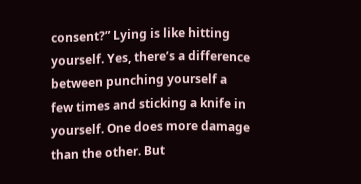consent?” Lying is like hitting yourself. Yes, there’s a difference between punching yourself a few times and sticking a knife in yourself. One does more damage than the other. But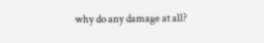why do any damage at all?